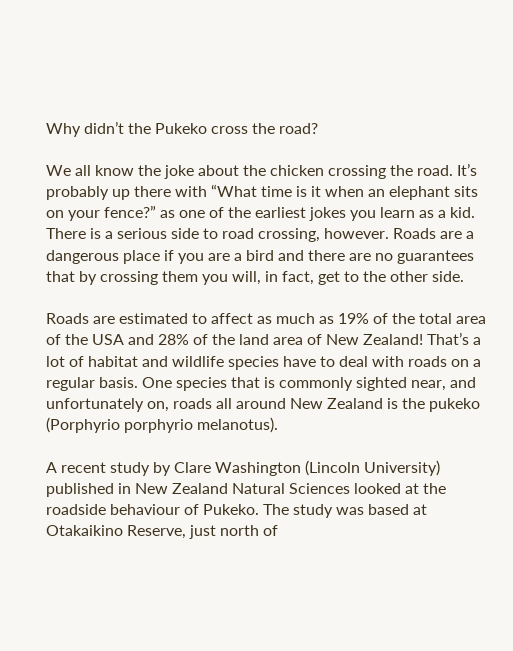Why didn’t the Pukeko cross the road?

We all know the joke about the chicken crossing the road. It’s probably up there with “What time is it when an elephant sits on your fence?” as one of the earliest jokes you learn as a kid. There is a serious side to road crossing, however. Roads are a dangerous place if you are a bird and there are no guarantees that by crossing them you will, in fact, get to the other side.

Roads are estimated to affect as much as 19% of the total area of the USA and 28% of the land area of New Zealand! That’s a lot of habitat and wildlife species have to deal with roads on a regular basis. One species that is commonly sighted near, and unfortunately on, roads all around New Zealand is the pukeko (Porphyrio porphyrio melanotus).

A recent study by Clare Washington (Lincoln University) published in New Zealand Natural Sciences looked at the roadside behaviour of Pukeko. The study was based at Otakaikino Reserve, just north of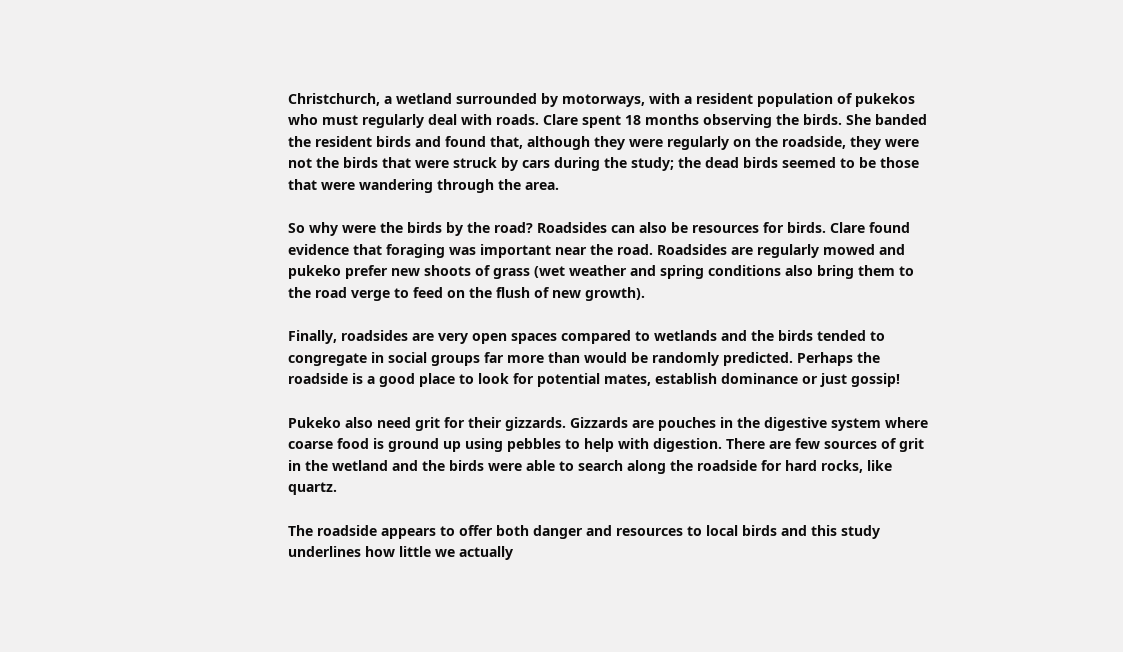Christchurch, a wetland surrounded by motorways, with a resident population of pukekos who must regularly deal with roads. Clare spent 18 months observing the birds. She banded the resident birds and found that, although they were regularly on the roadside, they were not the birds that were struck by cars during the study; the dead birds seemed to be those that were wandering through the area.

So why were the birds by the road? Roadsides can also be resources for birds. Clare found evidence that foraging was important near the road. Roadsides are regularly mowed and pukeko prefer new shoots of grass (wet weather and spring conditions also bring them to the road verge to feed on the flush of new growth).

Finally, roadsides are very open spaces compared to wetlands and the birds tended to congregate in social groups far more than would be randomly predicted. Perhaps the roadside is a good place to look for potential mates, establish dominance or just gossip!

Pukeko also need grit for their gizzards. Gizzards are pouches in the digestive system where coarse food is ground up using pebbles to help with digestion. There are few sources of grit in the wetland and the birds were able to search along the roadside for hard rocks, like quartz.

The roadside appears to offer both danger and resources to local birds and this study underlines how little we actually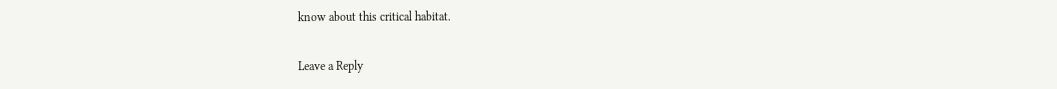know about this critical habitat.

Leave a Reply